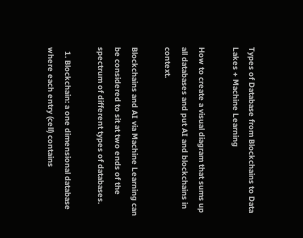Types of Database from Blockchains to Data Lakes + Machine Learning

How to create a visual diagram that sums up all databases and put AI and blockchains in context.

Blockchains and AI via Machine Learning can be considered to sit at two ends of the spectrum of different types of databases.

  1. Blockchain: a one dimensional database where each entry (cell) contains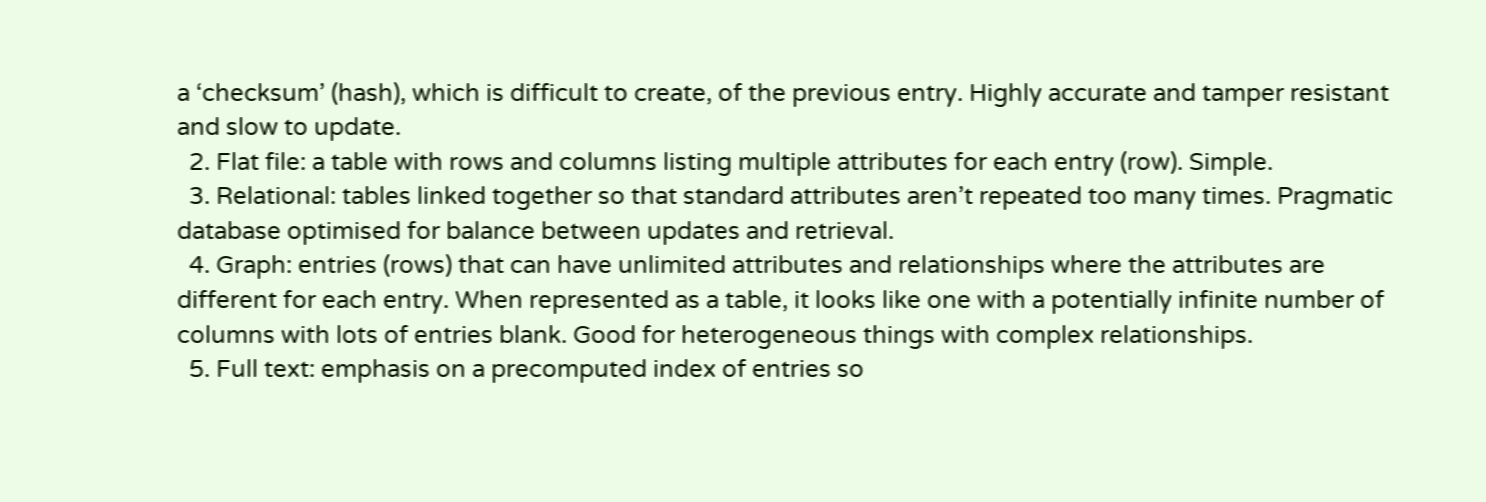a ‘checksum’ (hash), which is difficult to create, of the previous entry. Highly accurate and tamper resistant and slow to update.
  2. Flat file: a table with rows and columns listing multiple attributes for each entry (row). Simple.
  3. Relational: tables linked together so that standard attributes aren’t repeated too many times. Pragmatic database optimised for balance between updates and retrieval.
  4. Graph: entries (rows) that can have unlimited attributes and relationships where the attributes are different for each entry. When represented as a table, it looks like one with a potentially infinite number of columns with lots of entries blank. Good for heterogeneous things with complex relationships.
  5. Full text: emphasis on a precomputed index of entries so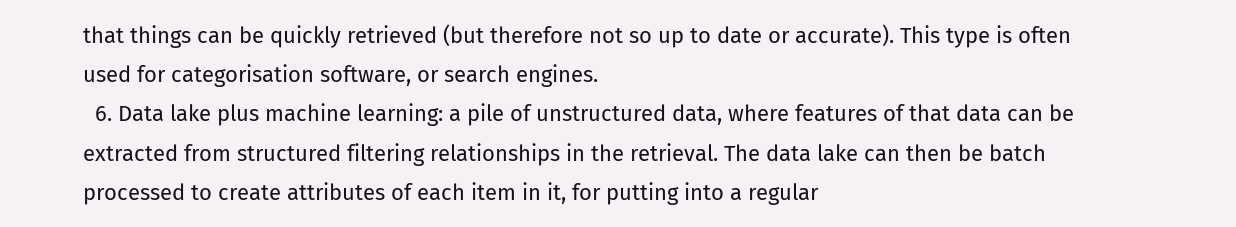that things can be quickly retrieved (but therefore not so up to date or accurate). This type is often used for categorisation software, or search engines.
  6. Data lake plus machine learning: a pile of unstructured data, where features of that data can be extracted from structured filtering relationships in the retrieval. The data lake can then be batch processed to create attributes of each item in it, for putting into a regular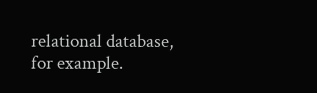relational database, for example.